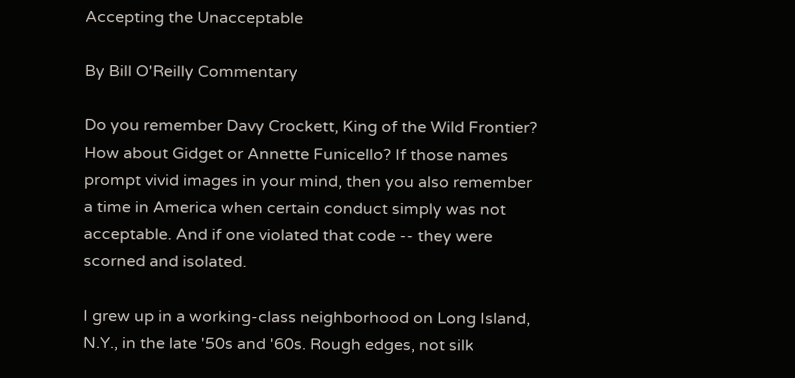Accepting the Unacceptable

By Bill O'Reilly Commentary

Do you remember Davy Crockett, King of the Wild Frontier? How about Gidget or Annette Funicello? If those names prompt vivid images in your mind, then you also remember a time in America when certain conduct simply was not acceptable. And if one violated that code -- they were scorned and isolated.

I grew up in a working-class neighborhood on Long Island, N.Y., in the late '50s and '60s. Rough edges, not silk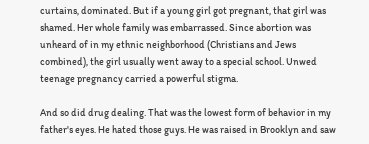curtains, dominated. But if a young girl got pregnant, that girl was shamed. Her whole family was embarrassed. Since abortion was unheard of in my ethnic neighborhood (Christians and Jews combined), the girl usually went away to a special school. Unwed teenage pregnancy carried a powerful stigma.

And so did drug dealing. That was the lowest form of behavior in my father's eyes. He hated those guys. He was raised in Brooklyn and saw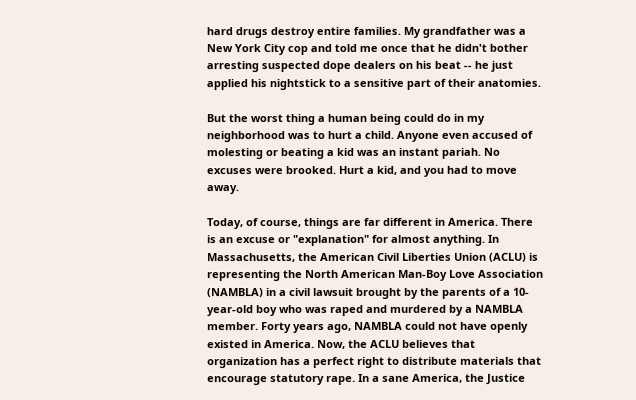hard drugs destroy entire families. My grandfather was a New York City cop and told me once that he didn't bother arresting suspected dope dealers on his beat -- he just applied his nightstick to a sensitive part of their anatomies.

But the worst thing a human being could do in my neighborhood was to hurt a child. Anyone even accused of molesting or beating a kid was an instant pariah. No excuses were brooked. Hurt a kid, and you had to move away.

Today, of course, things are far different in America. There is an excuse or "explanation" for almost anything. In Massachusetts, the American Civil Liberties Union (ACLU) is representing the North American Man-Boy Love Association (NAMBLA) in a civil lawsuit brought by the parents of a 10-year-old boy who was raped and murdered by a NAMBLA member. Forty years ago, NAMBLA could not have openly existed in America. Now, the ACLU believes that organization has a perfect right to distribute materials that encourage statutory rape. In a sane America, the Justice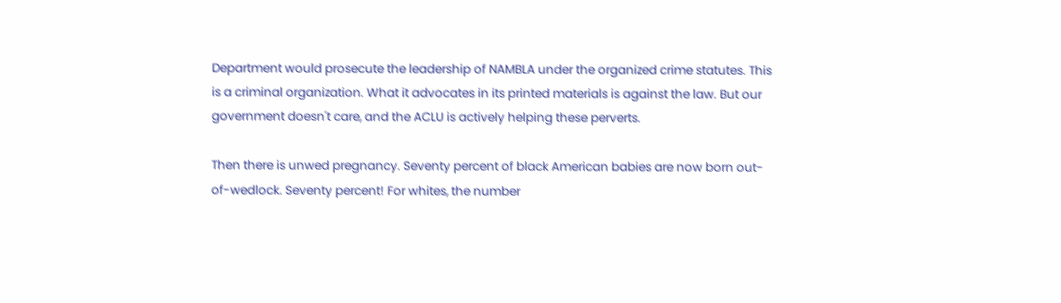Department would prosecute the leadership of NAMBLA under the organized crime statutes. This is a criminal organization. What it advocates in its printed materials is against the law. But our government doesn't care, and the ACLU is actively helping these perverts.

Then there is unwed pregnancy. Seventy percent of black American babies are now born out-of-wedlock. Seventy percent! For whites, the number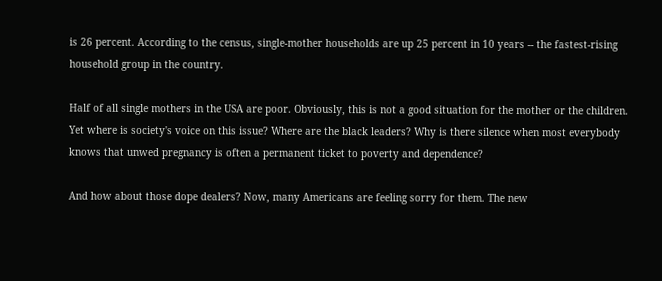is 26 percent. According to the census, single-mother households are up 25 percent in 10 years -- the fastest-rising household group in the country.

Half of all single mothers in the USA are poor. Obviously, this is not a good situation for the mother or the children. Yet where is society's voice on this issue? Where are the black leaders? Why is there silence when most everybody knows that unwed pregnancy is often a permanent ticket to poverty and dependence?

And how about those dope dealers? Now, many Americans are feeling sorry for them. The new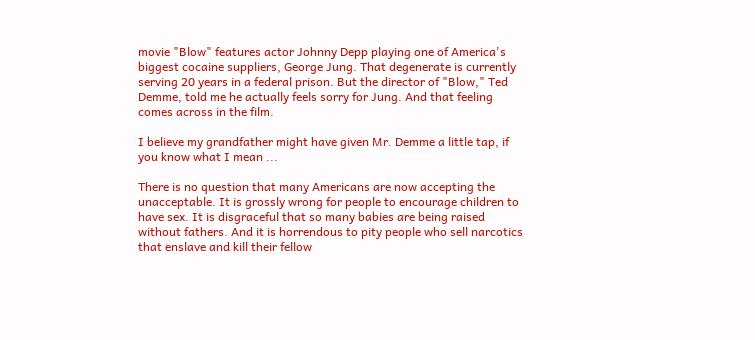movie "Blow" features actor Johnny Depp playing one of America's biggest cocaine suppliers, George Jung. That degenerate is currently serving 20 years in a federal prison. But the director of "Blow," Ted Demme, told me he actually feels sorry for Jung. And that feeling comes across in the film.

I believe my grandfather might have given Mr. Demme a little tap, if you know what I mean ...

There is no question that many Americans are now accepting the unacceptable. It is grossly wrong for people to encourage children to have sex. It is disgraceful that so many babies are being raised without fathers. And it is horrendous to pity people who sell narcotics that enslave and kill their fellow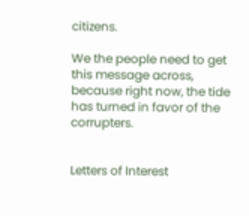citizens.

We the people need to get this message across, because right now, the tide has turned in favor of the corrupters.


Letters of Interest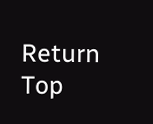Return                                          Top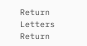Return
Letters Return